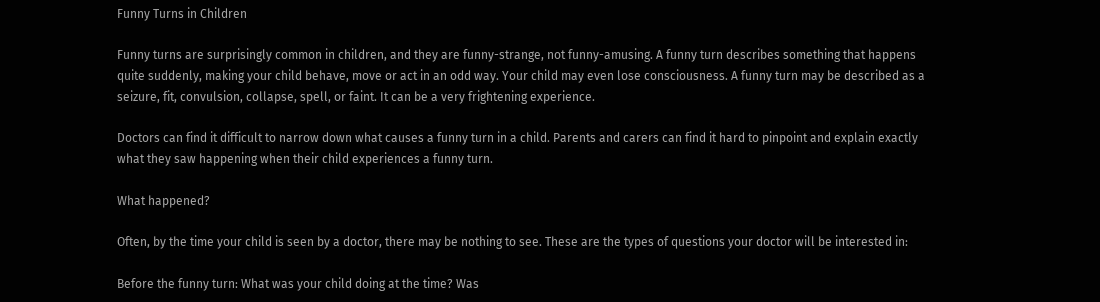Funny Turns in Children

Funny turns are surprisingly common in children, and they are funny-strange, not funny-amusing. A funny turn describes something that happens quite suddenly, making your child behave, move or act in an odd way. Your child may even lose consciousness. A funny turn may be described as a seizure, fit, convulsion, collapse, spell, or faint. It can be a very frightening experience.

Doctors can find it difficult to narrow down what causes a funny turn in a child. Parents and carers can find it hard to pinpoint and explain exactly what they saw happening when their child experiences a funny turn.

What happened?

Often, by the time your child is seen by a doctor, there may be nothing to see. These are the types of questions your doctor will be interested in:

Before the funny turn: What was your child doing at the time? Was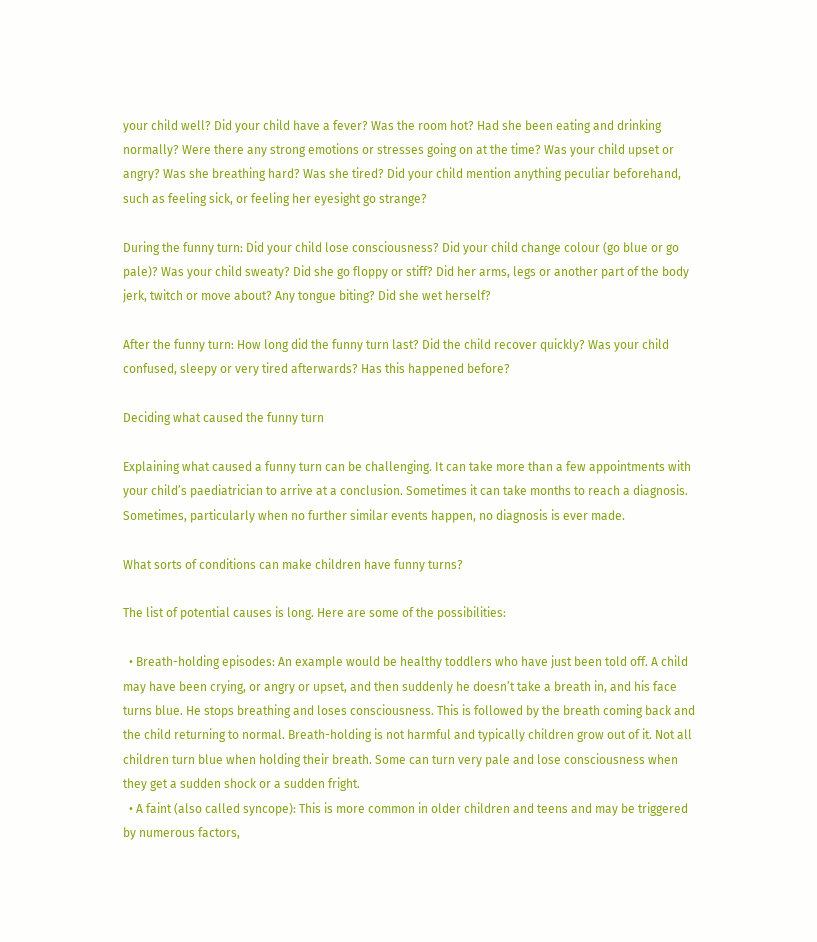your child well? Did your child have a fever? Was the room hot? Had she been eating and drinking normally? Were there any strong emotions or stresses going on at the time? Was your child upset or angry? Was she breathing hard? Was she tired? Did your child mention anything peculiar beforehand, such as feeling sick, or feeling her eyesight go strange?

During the funny turn: Did your child lose consciousness? Did your child change colour (go blue or go pale)? Was your child sweaty? Did she go floppy or stiff? Did her arms, legs or another part of the body jerk, twitch or move about? Any tongue biting? Did she wet herself?

After the funny turn: How long did the funny turn last? Did the child recover quickly? Was your child confused, sleepy or very tired afterwards? Has this happened before?

Deciding what caused the funny turn

Explaining what caused a funny turn can be challenging. It can take more than a few appointments with your child’s paediatrician to arrive at a conclusion. Sometimes it can take months to reach a diagnosis. Sometimes, particularly when no further similar events happen, no diagnosis is ever made.

What sorts of conditions can make children have funny turns?

The list of potential causes is long. Here are some of the possibilities:

  • Breath-holding episodes: An example would be healthy toddlers who have just been told off. A child may have been crying, or angry or upset, and then suddenly he doesn’t take a breath in, and his face turns blue. He stops breathing and loses consciousness. This is followed by the breath coming back and the child returning to normal. Breath-holding is not harmful and typically children grow out of it. Not all children turn blue when holding their breath. Some can turn very pale and lose consciousness when they get a sudden shock or a sudden fright.
  • A faint (also called syncope): This is more common in older children and teens and may be triggered by numerous factors,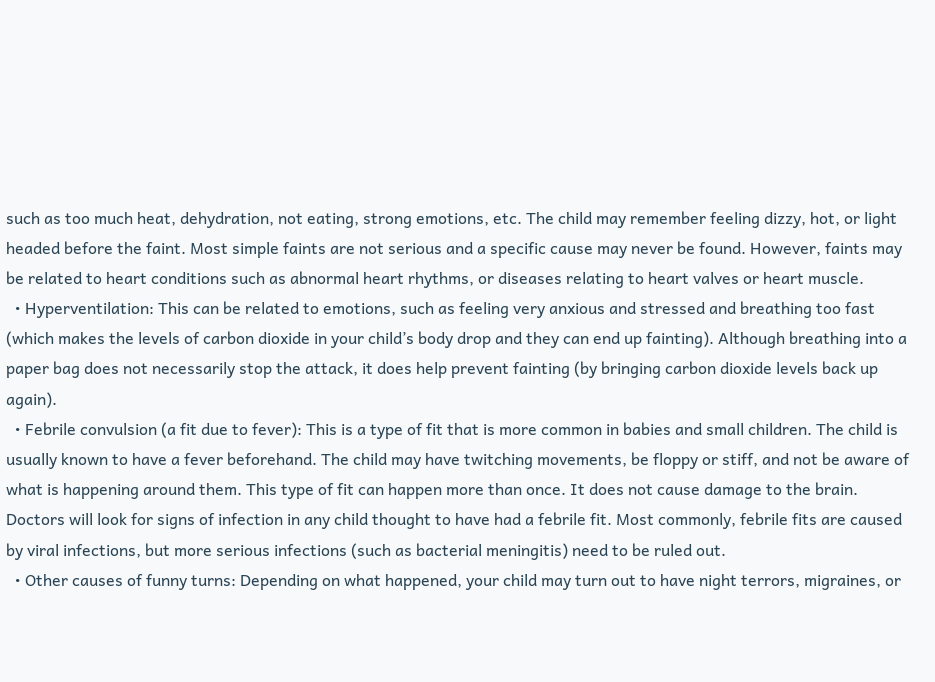such as too much heat, dehydration, not eating, strong emotions, etc. The child may remember feeling dizzy, hot, or light headed before the faint. Most simple faints are not serious and a specific cause may never be found. However, faints may be related to heart conditions such as abnormal heart rhythms, or diseases relating to heart valves or heart muscle.
  • Hyperventilation: This can be related to emotions, such as feeling very anxious and stressed and breathing too fast (which makes the levels of carbon dioxide in your child’s body drop and they can end up fainting). Although breathing into a paper bag does not necessarily stop the attack, it does help prevent fainting (by bringing carbon dioxide levels back up again).
  • Febrile convulsion (a fit due to fever): This is a type of fit that is more common in babies and small children. The child is usually known to have a fever beforehand. The child may have twitching movements, be floppy or stiff, and not be aware of what is happening around them. This type of fit can happen more than once. It does not cause damage to the brain. Doctors will look for signs of infection in any child thought to have had a febrile fit. Most commonly, febrile fits are caused by viral infections, but more serious infections (such as bacterial meningitis) need to be ruled out.
  • Other causes of funny turns: Depending on what happened, your child may turn out to have night terrors, migraines, or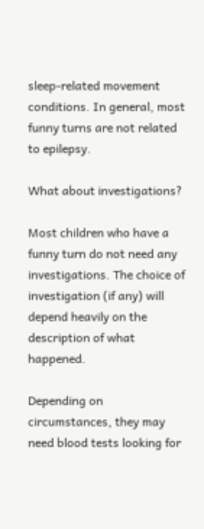sleep-related movement conditions. In general, most funny turns are not related to epilepsy.

What about investigations?

Most children who have a funny turn do not need any investigations. The choice of investigation (if any) will depend heavily on the description of what happened.

Depending on circumstances, they may need blood tests looking for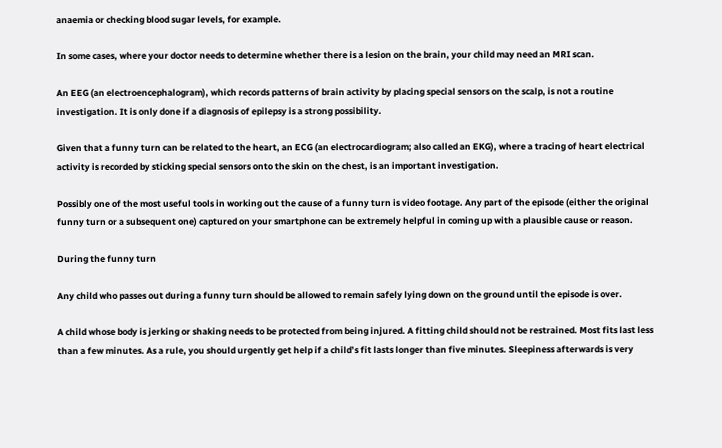anaemia or checking blood sugar levels, for example.

In some cases, where your doctor needs to determine whether there is a lesion on the brain, your child may need an MRI scan.

An EEG (an electroencephalogram), which records patterns of brain activity by placing special sensors on the scalp, is not a routine investigation. It is only done if a diagnosis of epilepsy is a strong possibility.

Given that a funny turn can be related to the heart, an ECG (an electrocardiogram; also called an EKG), where a tracing of heart electrical activity is recorded by sticking special sensors onto the skin on the chest, is an important investigation.

Possibly one of the most useful tools in working out the cause of a funny turn is video footage. Any part of the episode (either the original funny turn or a subsequent one) captured on your smartphone can be extremely helpful in coming up with a plausible cause or reason.

During the funny turn

Any child who passes out during a funny turn should be allowed to remain safely lying down on the ground until the episode is over.

A child whose body is jerking or shaking needs to be protected from being injured. A fitting child should not be restrained. Most fits last less than a few minutes. As a rule, you should urgently get help if a child’s fit lasts longer than five minutes. Sleepiness afterwards is very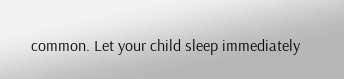common. Let your child sleep immediately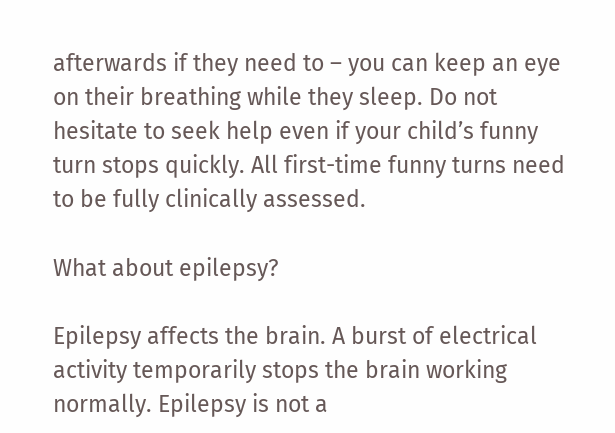afterwards if they need to – you can keep an eye on their breathing while they sleep. Do not hesitate to seek help even if your child’s funny turn stops quickly. All first-time funny turns need to be fully clinically assessed.

What about epilepsy?

Epilepsy affects the brain. A burst of electrical activity temporarily stops the brain working normally. Epilepsy is not a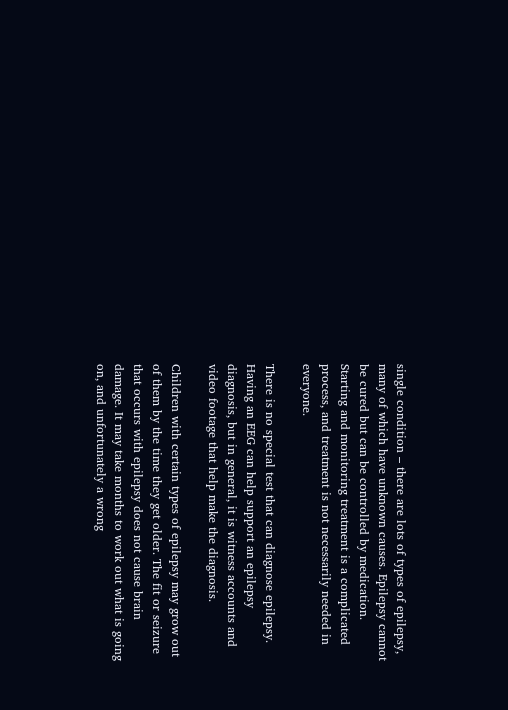single condition – there are lots of types of epilepsy, many of which have unknown causes. Epilepsy cannot be cured but can be controlled by medication. Starting and monitoring treatment is a complicated process, and treatment is not necessarily needed in everyone.

There is no special test that can diagnose epilepsy. Having an EEG can help support an epilepsy diagnosis, but in general, it is witness accounts and video footage that help make the diagnosis.

Children with certain types of epilepsy may grow out of them by the time they get older. The fit or seizure that occurs with epilepsy does not cause brain damage. It may take months to work out what is going on, and unfortunately a wrong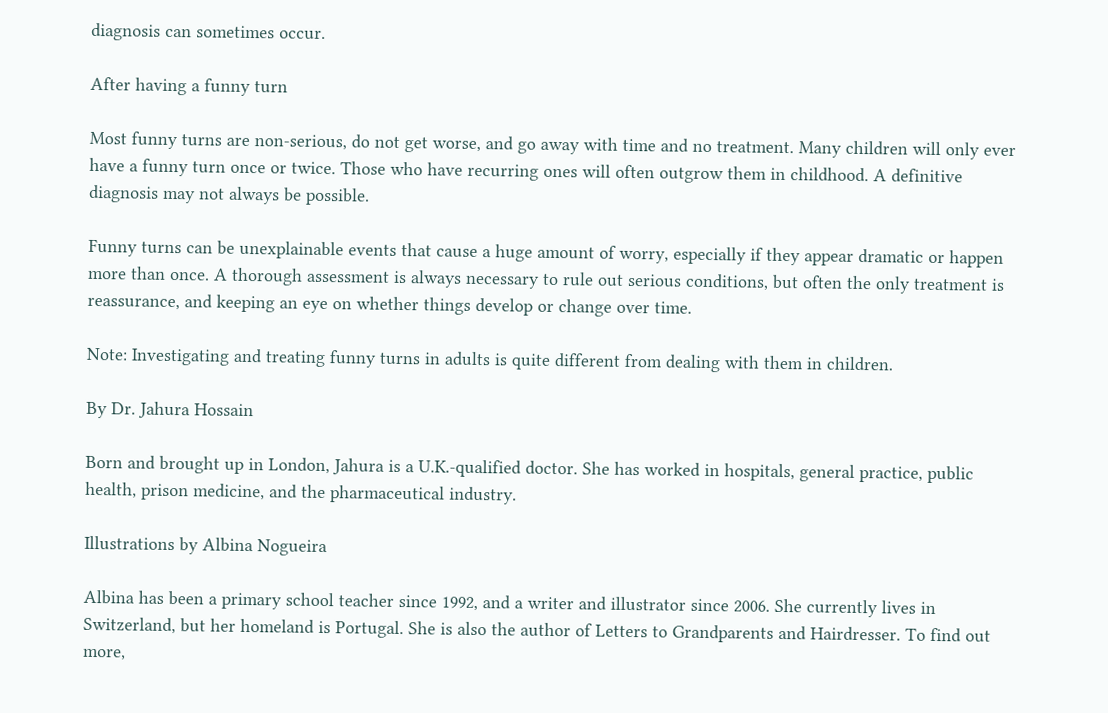diagnosis can sometimes occur.

After having a funny turn

Most funny turns are non-serious, do not get worse, and go away with time and no treatment. Many children will only ever have a funny turn once or twice. Those who have recurring ones will often outgrow them in childhood. A definitive diagnosis may not always be possible.

Funny turns can be unexplainable events that cause a huge amount of worry, especially if they appear dramatic or happen more than once. A thorough assessment is always necessary to rule out serious conditions, but often the only treatment is reassurance, and keeping an eye on whether things develop or change over time.

Note: Investigating and treating funny turns in adults is quite different from dealing with them in children.

By Dr. Jahura Hossain

Born and brought up in London, Jahura is a U.K.-qualified doctor. She has worked in hospitals, general practice, public health, prison medicine, and the pharmaceutical industry.

Illustrations by Albina Nogueira

Albina has been a primary school teacher since 1992, and a writer and illustrator since 2006. She currently lives in Switzerland, but her homeland is Portugal. She is also the author of Letters to Grandparents and Hairdresser. To find out more,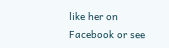like her on Facebook or see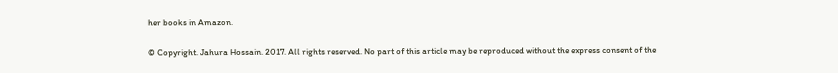her books in Amazon.

© Copyright. Jahura Hossain. 2017. All rights reserved. No part of this article may be reproduced without the express consent of the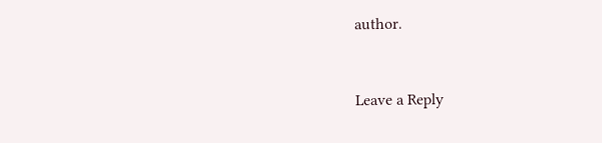author.


Leave a Reply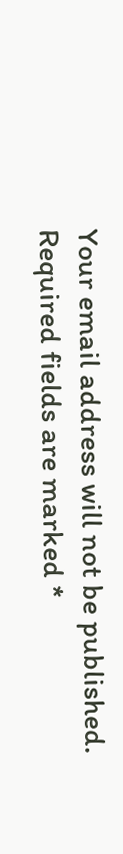Your email address will not be published. Required fields are marked *